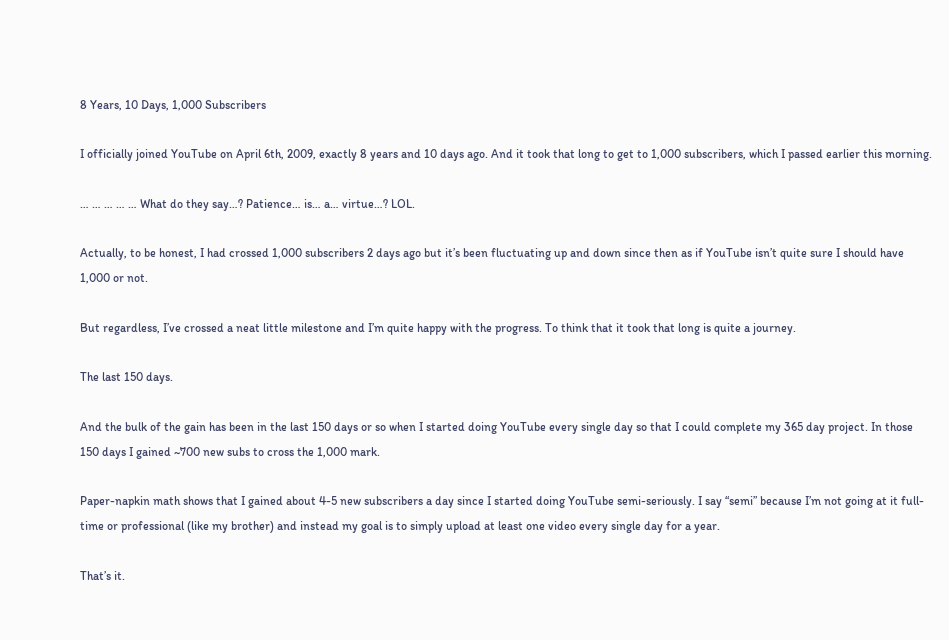8 Years, 10 Days, 1,000 Subscribers

I officially joined YouTube on April 6th, 2009, exactly 8 years and 10 days ago. And it took that long to get to 1,000 subscribers, which I passed earlier this morning.

… … … … … What do they say…? Patience… is… a… virtue…? LOL.

Actually, to be honest, I had crossed 1,000 subscribers 2 days ago but it’s been fluctuating up and down since then as if YouTube isn’t quite sure I should have 1,000 or not.

But regardless, I’ve crossed a neat little milestone and I’m quite happy with the progress. To think that it took that long is quite a journey.

The last 150 days.

And the bulk of the gain has been in the last 150 days or so when I started doing YouTube every single day so that I could complete my 365 day project. In those 150 days I gained ~700 new subs to cross the 1,000 mark.

Paper-napkin math shows that I gained about 4-5 new subscribers a day since I started doing YouTube semi-seriously. I say “semi” because I’m not going at it full-time or professional (like my brother) and instead my goal is to simply upload at least one video every single day for a year.

That’s it.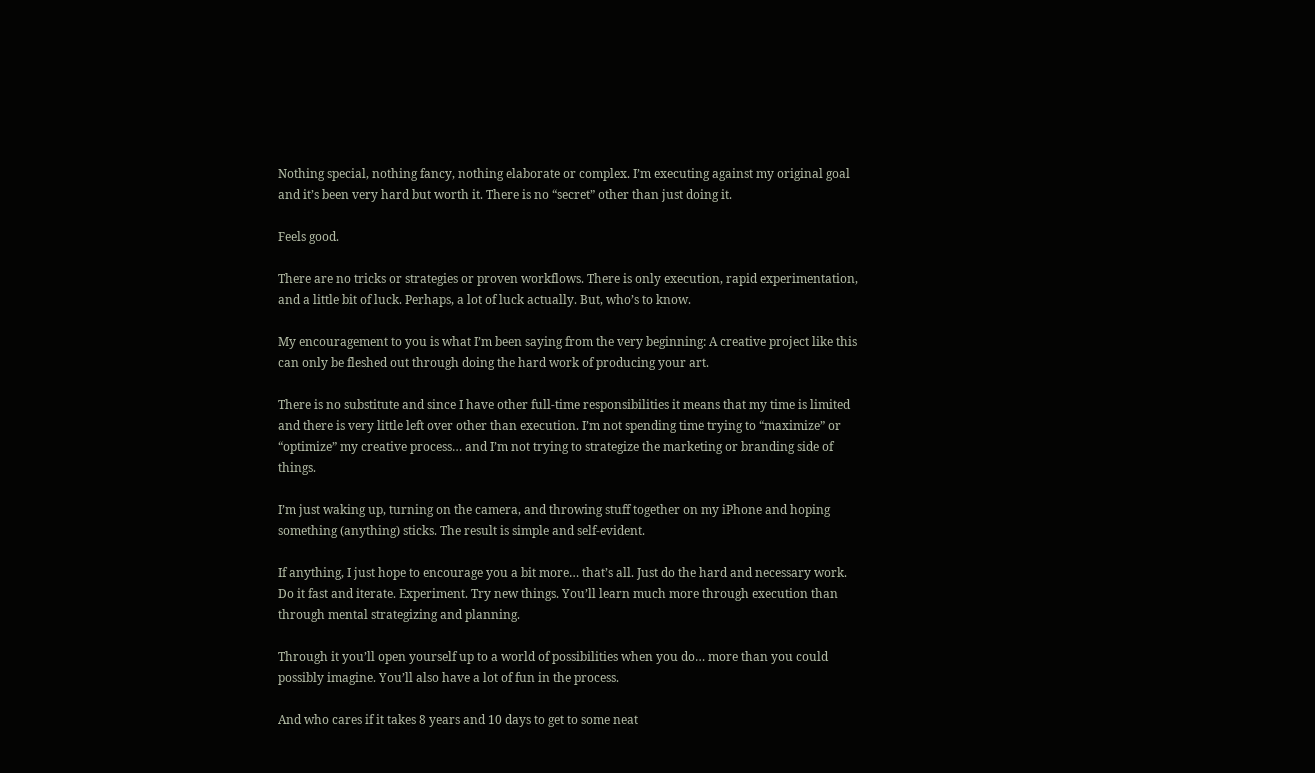Nothing special, nothing fancy, nothing elaborate or complex. I’m executing against my original goal and it’s been very hard but worth it. There is no “secret” other than just doing it.

Feels good.

There are no tricks or strategies or proven workflows. There is only execution, rapid experimentation, and a little bit of luck. Perhaps, a lot of luck actually. But, who’s to know.

My encouragement to you is what I’m been saying from the very beginning: A creative project like this can only be fleshed out through doing the hard work of producing your art.

There is no substitute and since I have other full-time responsibilities it means that my time is limited and there is very little left over other than execution. I’m not spending time trying to “maximize” or “optimize” my creative process… and I’m not trying to strategize the marketing or branding side of things.

I’m just waking up, turning on the camera, and throwing stuff together on my iPhone and hoping something (anything) sticks. The result is simple and self-evident.

If anything, I just hope to encourage you a bit more… that’s all. Just do the hard and necessary work. Do it fast and iterate. Experiment. Try new things. You’ll learn much more through execution than through mental strategizing and planning.

Through it you’ll open yourself up to a world of possibilities when you do… more than you could possibly imagine. You’ll also have a lot of fun in the process.

And who cares if it takes 8 years and 10 days to get to some neat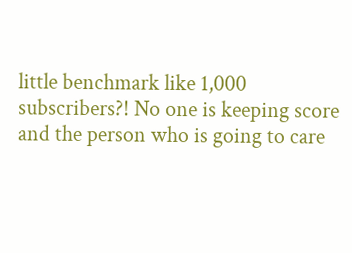little benchmark like 1,000 subscribers?! No one is keeping score and the person who is going to care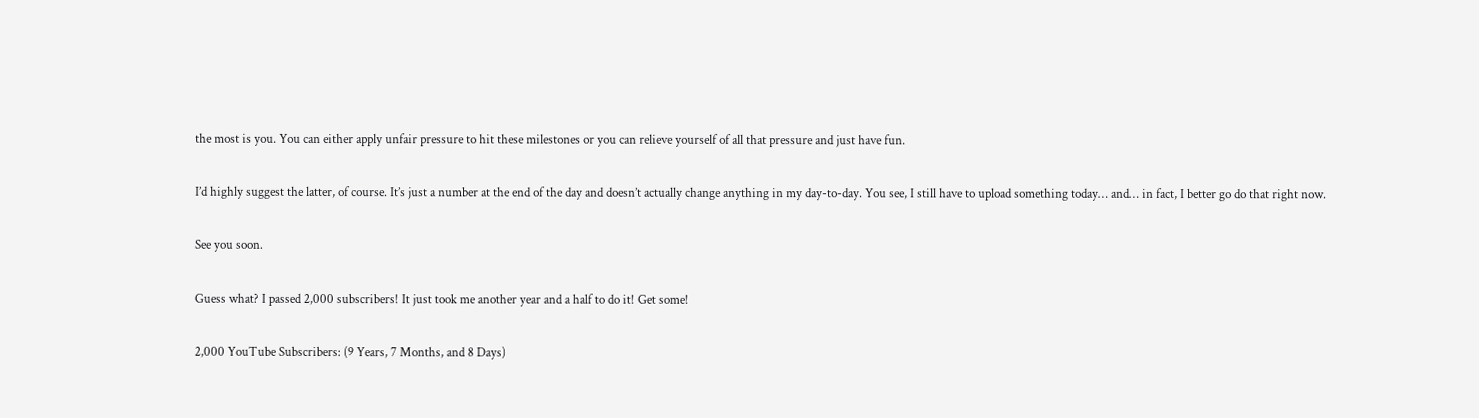the most is you. You can either apply unfair pressure to hit these milestones or you can relieve yourself of all that pressure and just have fun.

I’d highly suggest the latter, of course. It’s just a number at the end of the day and doesn’t actually change anything in my day-to-day. You see, I still have to upload something today… and… in fact, I better go do that right now.

See you soon.

Guess what? I passed 2,000 subscribers! It just took me another year and a half to do it! Get some!

2,000 YouTube Subscribers: (9 Years, 7 Months, and 8 Days)